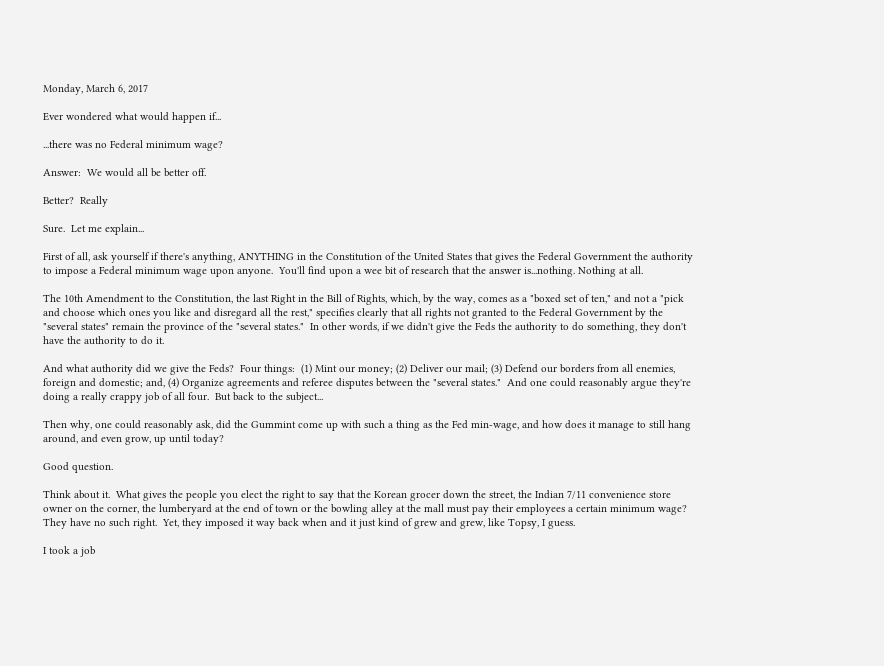Monday, March 6, 2017

Ever wondered what would happen if...

...there was no Federal minimum wage?

Answer:  We would all be better off.

Better?  Really

Sure.  Let me explain...

First of all, ask yourself if there's anything, ANYTHING in the Constitution of the United States that gives the Federal Government the authority to impose a Federal minimum wage upon anyone.  You'll find upon a wee bit of research that the answer is...nothing. Nothing at all.

The 10th Amendment to the Constitution, the last Right in the Bill of Rights, which, by the way, comes as a "boxed set of ten," and not a "pick and choose which ones you like and disregard all the rest," specifies clearly that all rights not granted to the Federal Government by the "several states" remain the province of the "several states."  In other words, if we didn't give the Feds the authority to do something, they don't have the authority to do it.

And what authority did we give the Feds?  Four things:  (1) Mint our money; (2) Deliver our mail; (3) Defend our borders from all enemies, foreign and domestic; and, (4) Organize agreements and referee disputes between the "several states."  And one could reasonably argue they're doing a really crappy job of all four.  But back to the subject...

Then why, one could reasonably ask, did the Gummint come up with such a thing as the Fed min-wage, and how does it manage to still hang around, and even grow, up until today?

Good question.

Think about it.  What gives the people you elect the right to say that the Korean grocer down the street, the Indian 7/11 convenience store owner on the corner, the lumberyard at the end of town or the bowling alley at the mall must pay their employees a certain minimum wage?  They have no such right.  Yet, they imposed it way back when and it just kind of grew and grew, like Topsy, I guess.

I took a job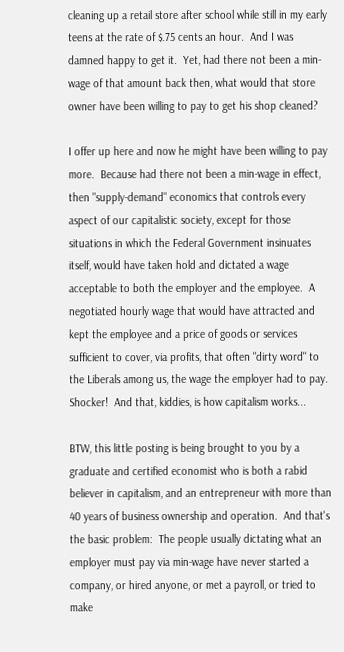cleaning up a retail store after school while still in my early teens at the rate of $.75 cents an hour.  And I was damned happy to get it.  Yet, had there not been a min-wage of that amount back then, what would that store owner have been willing to pay to get his shop cleaned?

I offer up here and now he might have been willing to pay more.  Because had there not been a min-wage in effect, then "supply-demand" economics that controls every aspect of our capitalistic society, except for those situations in which the Federal Government insinuates itself, would have taken hold and dictated a wage acceptable to both the employer and the employee.  A negotiated hourly wage that would have attracted and kept the employee and a price of goods or services sufficient to cover, via profits, that often "dirty word" to the Liberals among us, the wage the employer had to pay.  Shocker!  And that, kiddies, is how capitalism works...

BTW, this little posting is being brought to you by a graduate and certified economist who is both a rabid believer in capitalism, and an entrepreneur with more than 40 years of business ownership and operation.  And that's the basic problem:  The people usually dictating what an employer must pay via min-wage have never started a company, or hired anyone, or met a payroll, or tried to make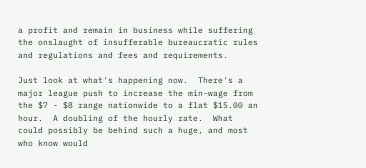a profit and remain in business while suffering the onslaught of insufferable bureaucratic rules and regulations and fees and requirements.

Just look at what's happening now.  There's a major league push to increase the min-wage from the $7 - $8 range nationwide to a flat $15.00 an hour.  A doubling of the hourly rate.  What could possibly be behind such a huge, and most who know would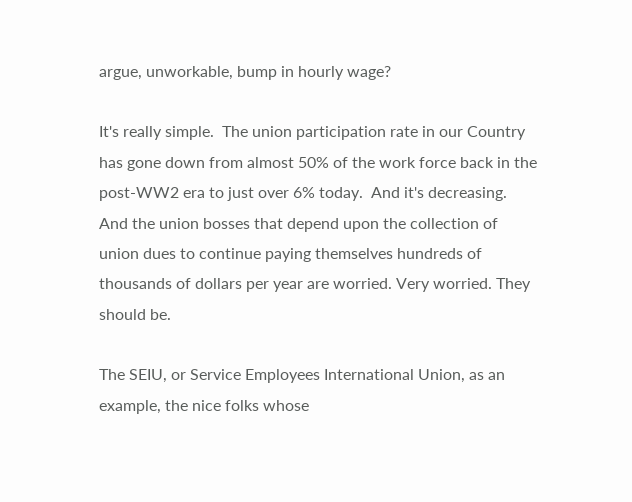argue, unworkable, bump in hourly wage?

It's really simple.  The union participation rate in our Country has gone down from almost 50% of the work force back in the post-WW2 era to just over 6% today.  And it's decreasing. And the union bosses that depend upon the collection of union dues to continue paying themselves hundreds of thousands of dollars per year are worried. Very worried. They should be.

The SEIU, or Service Employees International Union, as an example, the nice folks whose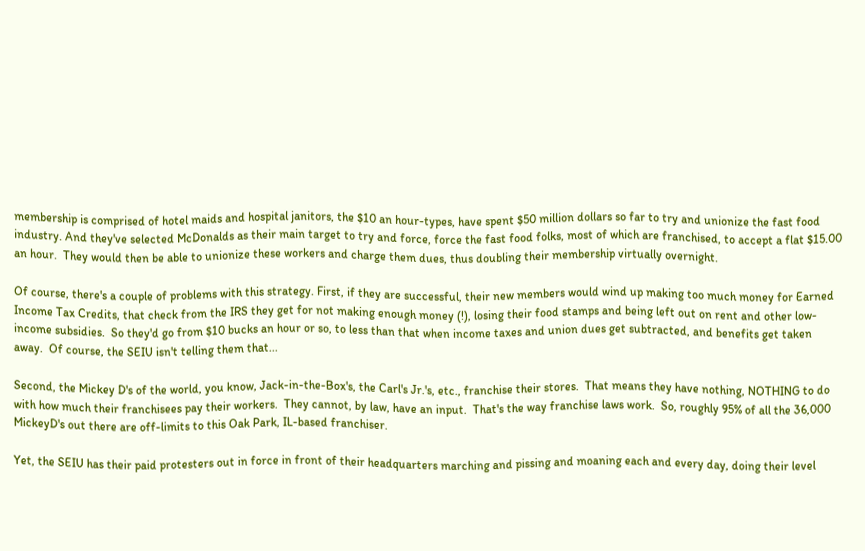membership is comprised of hotel maids and hospital janitors, the $10 an hour-types, have spent $50 million dollars so far to try and unionize the fast food industry. And they've selected McDonalds as their main target to try and force, force the fast food folks, most of which are franchised, to accept a flat $15.00 an hour.  They would then be able to unionize these workers and charge them dues, thus doubling their membership virtually overnight.

Of course, there's a couple of problems with this strategy. First, if they are successful, their new members would wind up making too much money for Earned Income Tax Credits, that check from the IRS they get for not making enough money (!), losing their food stamps and being left out on rent and other low-income subsidies.  So they'd go from $10 bucks an hour or so, to less than that when income taxes and union dues get subtracted, and benefits get taken away.  Of course, the SEIU isn't telling them that...

Second, the Mickey D's of the world, you know, Jack-in-the-Box's, the Carl's Jr.'s, etc., franchise their stores.  That means they have nothing, NOTHING to do with how much their franchisees pay their workers.  They cannot, by law, have an input.  That's the way franchise laws work.  So, roughly 95% of all the 36,000 MickeyD's out there are off-limits to this Oak Park, IL-based franchiser.

Yet, the SEIU has their paid protesters out in force in front of their headquarters marching and pissing and moaning each and every day, doing their level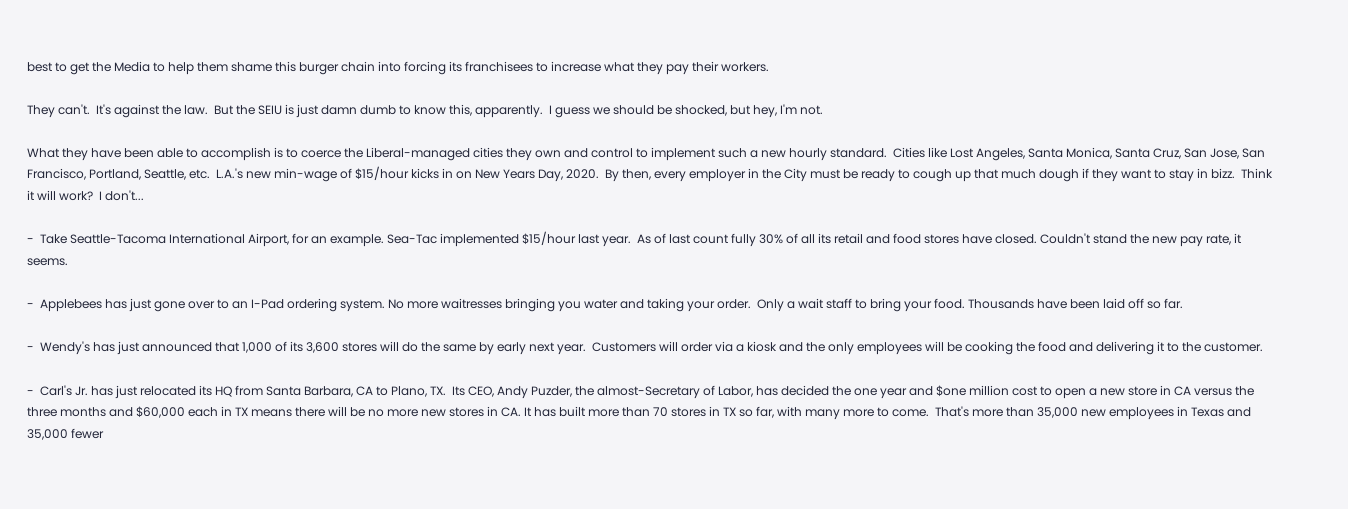best to get the Media to help them shame this burger chain into forcing its franchisees to increase what they pay their workers.

They can't.  It's against the law.  But the SEIU is just damn dumb to know this, apparently.  I guess we should be shocked, but hey, I'm not.

What they have been able to accomplish is to coerce the Liberal-managed cities they own and control to implement such a new hourly standard.  Cities like Lost Angeles, Santa Monica, Santa Cruz, San Jose, San Francisco, Portland, Seattle, etc.  L.A.'s new min-wage of $15/hour kicks in on New Years Day, 2020.  By then, every employer in the City must be ready to cough up that much dough if they want to stay in bizz.  Think it will work?  I don't...

-  Take Seattle-Tacoma International Airport, for an example. Sea-Tac implemented $15/hour last year.  As of last count fully 30% of all its retail and food stores have closed. Couldn't stand the new pay rate, it seems.

-  Applebees has just gone over to an I-Pad ordering system. No more waitresses bringing you water and taking your order.  Only a wait staff to bring your food. Thousands have been laid off so far.

-  Wendy's has just announced that 1,000 of its 3,600 stores will do the same by early next year.  Customers will order via a kiosk and the only employees will be cooking the food and delivering it to the customer.

-  Carl's Jr. has just relocated its HQ from Santa Barbara, CA to Plano, TX.  Its CEO, Andy Puzder, the almost-Secretary of Labor, has decided the one year and $one million cost to open a new store in CA versus the three months and $60,000 each in TX means there will be no more new stores in CA. It has built more than 70 stores in TX so far, with many more to come.  That's more than 35,000 new employees in Texas and 35,000 fewer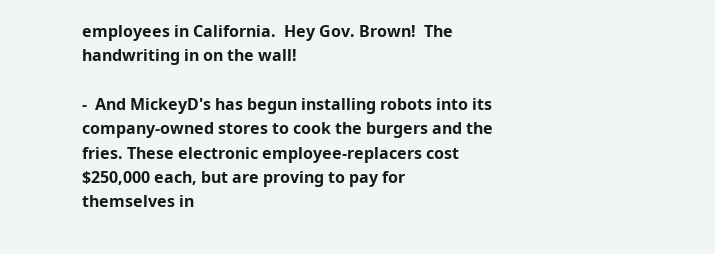employees in California.  Hey Gov. Brown!  The handwriting in on the wall!

-  And MickeyD's has begun installing robots into its company-owned stores to cook the burgers and the fries. These electronic employee-replacers cost $250,000 each, but are proving to pay for themselves in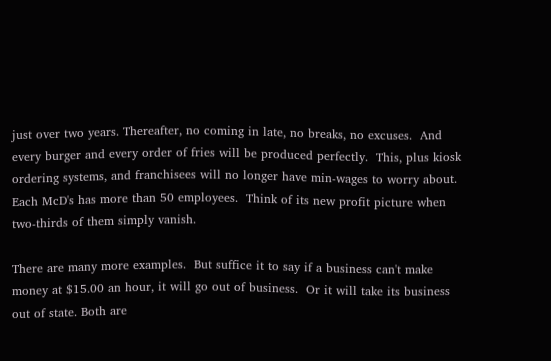just over two years. Thereafter, no coming in late, no breaks, no excuses.  And every burger and every order of fries will be produced perfectly.  This, plus kiosk ordering systems, and franchisees will no longer have min-wages to worry about.  Each McD's has more than 50 employees.  Think of its new profit picture when two-thirds of them simply vanish.

There are many more examples.  But suffice it to say if a business can't make money at $15.00 an hour, it will go out of business.  Or it will take its business out of state. Both are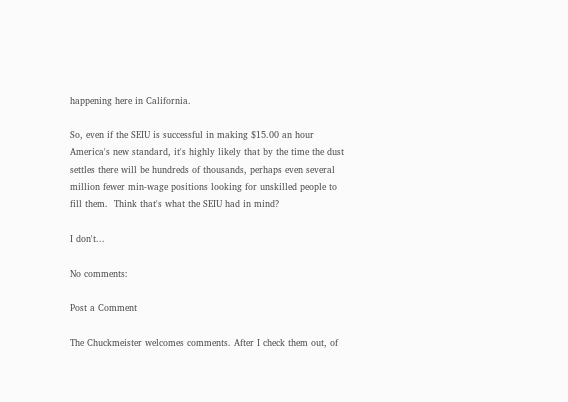happening here in California.

So, even if the SEIU is successful in making $15.00 an hour America's new standard, it's highly likely that by the time the dust settles there will be hundreds of thousands, perhaps even several million fewer min-wage positions looking for unskilled people to fill them.  Think that's what the SEIU had in mind?

I don't...

No comments:

Post a Comment

The Chuckmeister welcomes comments. After I check them out, of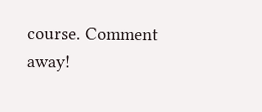course. Comment away!